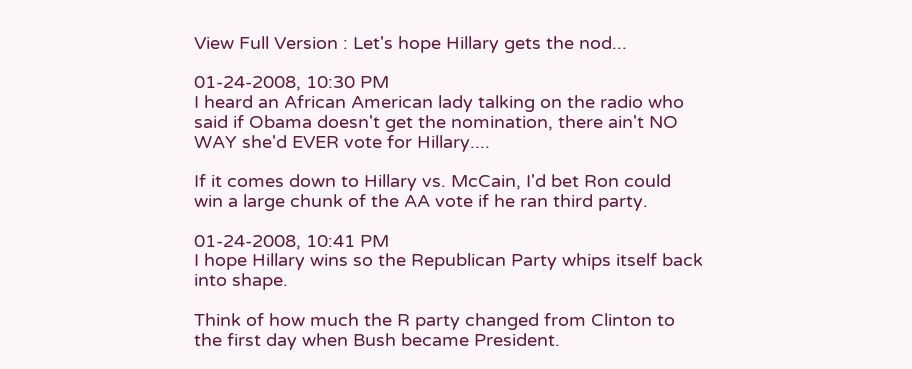View Full Version : Let's hope Hillary gets the nod...

01-24-2008, 10:30 PM
I heard an African American lady talking on the radio who said if Obama doesn't get the nomination, there ain't NO WAY she'd EVER vote for Hillary....

If it comes down to Hillary vs. McCain, I'd bet Ron could win a large chunk of the AA vote if he ran third party.

01-24-2008, 10:41 PM
I hope Hillary wins so the Republican Party whips itself back into shape.

Think of how much the R party changed from Clinton to the first day when Bush became President.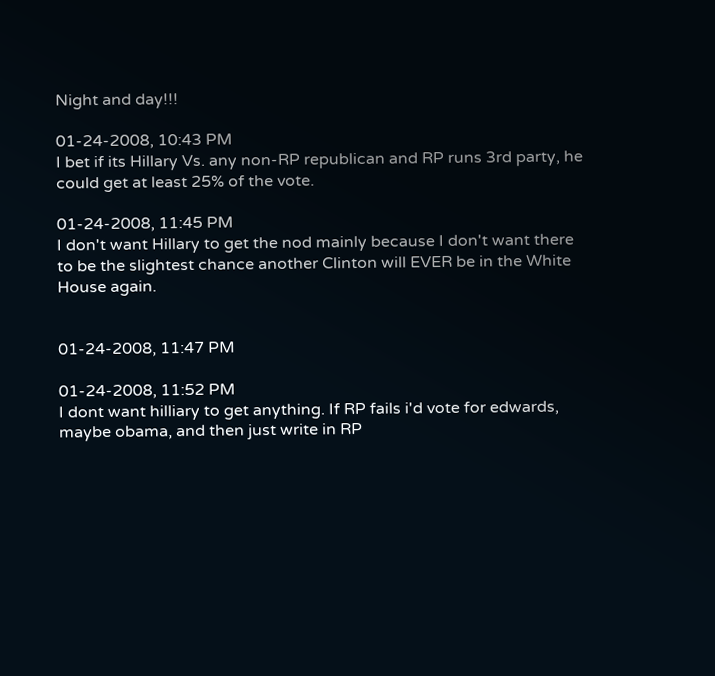Night and day!!!

01-24-2008, 10:43 PM
I bet if its Hillary Vs. any non-RP republican and RP runs 3rd party, he could get at least 25% of the vote.

01-24-2008, 11:45 PM
I don't want Hillary to get the nod mainly because I don't want there to be the slightest chance another Clinton will EVER be in the White House again.


01-24-2008, 11:47 PM

01-24-2008, 11:52 PM
I dont want hilliary to get anything. If RP fails i'd vote for edwards, maybe obama, and then just write in RP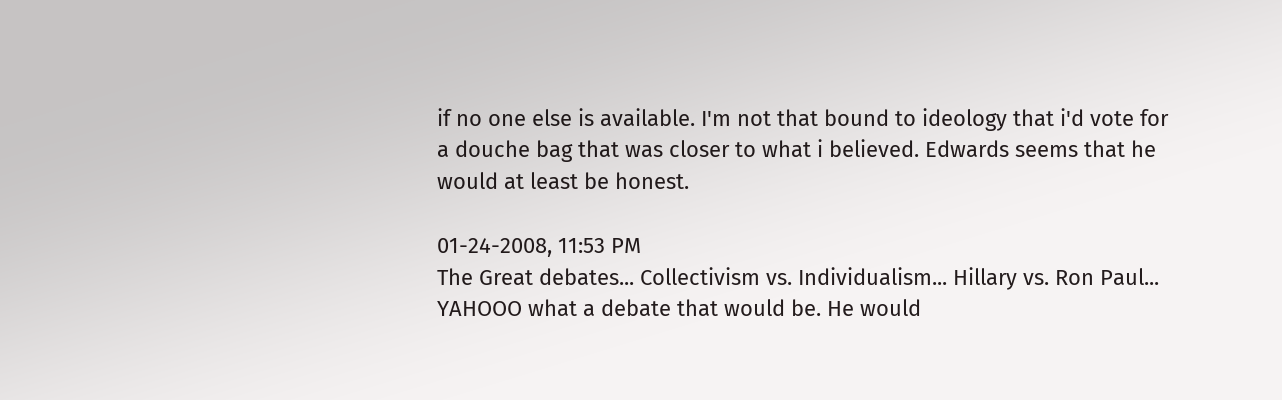if no one else is available. I'm not that bound to ideology that i'd vote for a douche bag that was closer to what i believed. Edwards seems that he would at least be honest.

01-24-2008, 11:53 PM
The Great debates... Collectivism vs. Individualism... Hillary vs. Ron Paul... YAHOOO what a debate that would be. He would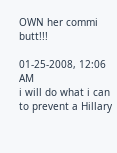OWN her commi butt!!!

01-25-2008, 12:06 AM
i will do what i can to prevent a Hillary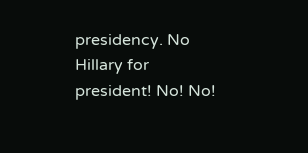presidency. No Hillary for president! No! No!